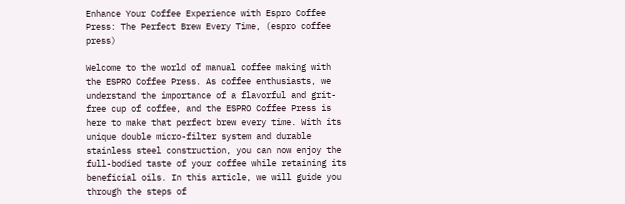Enhance Your Coffee Experience with Espro Coffee Press: The Perfect Brew Every Time, (espro coffee press)

Welcome to the world of manual coffee making with the ESPRO Coffee Press. As coffee enthusiasts, we understand the importance of a flavorful and grit-free cup of coffee, and the ESPRO Coffee Press is here to make that perfect brew every time. With its unique double micro-filter system and durable stainless steel construction, you can now enjoy the full-bodied taste of your coffee while retaining its beneficial oils. In this article, we will guide you through the steps of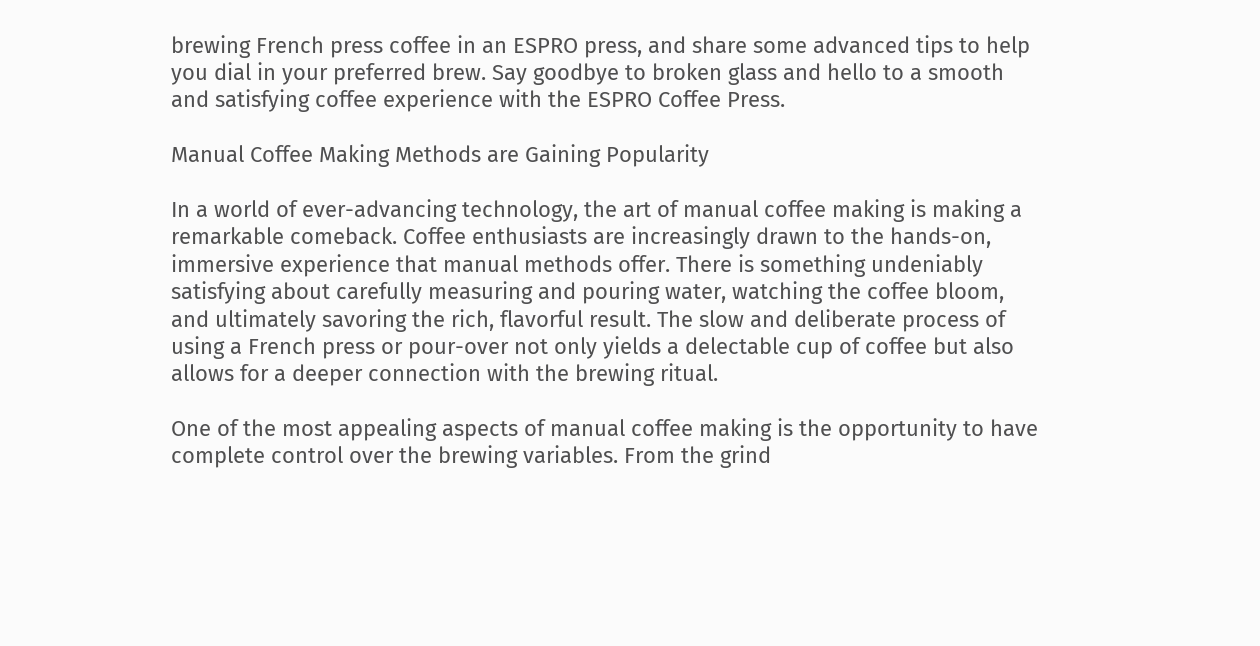brewing French press coffee in an ESPRO press, and share some advanced tips to help you dial in your preferred brew. Say goodbye to broken glass and hello to a smooth and satisfying coffee experience with the ESPRO Coffee Press.

Manual Coffee Making Methods are Gaining Popularity

In a world of ever-advancing technology, the art of manual coffee making is making a remarkable comeback. Coffee enthusiasts are increasingly drawn to the hands-on, immersive experience that manual methods offer. There is something undeniably satisfying about carefully measuring and pouring water, watching the coffee bloom, and ultimately savoring the rich, flavorful result. The slow and deliberate process of using a French press or pour-over not only yields a delectable cup of coffee but also allows for a deeper connection with the brewing ritual.

One of the most appealing aspects of manual coffee making is the opportunity to have complete control over the brewing variables. From the grind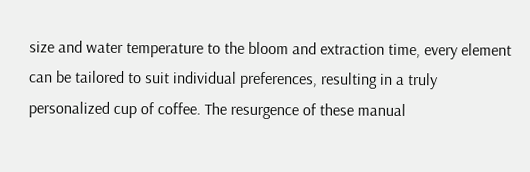size and water temperature to the bloom and extraction time, every element can be tailored to suit individual preferences, resulting in a truly personalized cup of coffee. The resurgence of these manual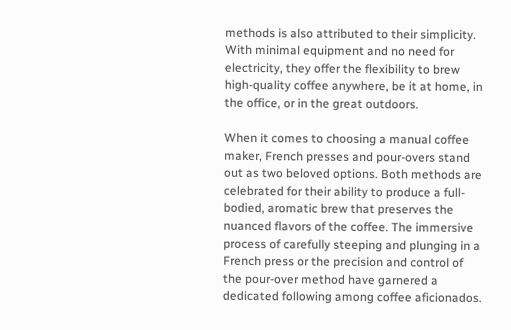methods is also attributed to their simplicity. With minimal equipment and no need for electricity, they offer the flexibility to brew high-quality coffee anywhere, be it at home, in the office, or in the great outdoors.

When it comes to choosing a manual coffee maker, French presses and pour-overs stand out as two beloved options. Both methods are celebrated for their ability to produce a full-bodied, aromatic brew that preserves the nuanced flavors of the coffee. The immersive process of carefully steeping and plunging in a French press or the precision and control of the pour-over method have garnered a dedicated following among coffee aficionados.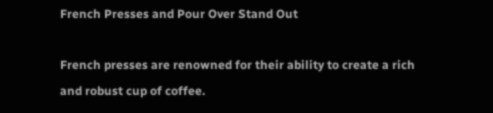French Presses and Pour Over Stand Out

French presses are renowned for their ability to create a rich and robust cup of coffee.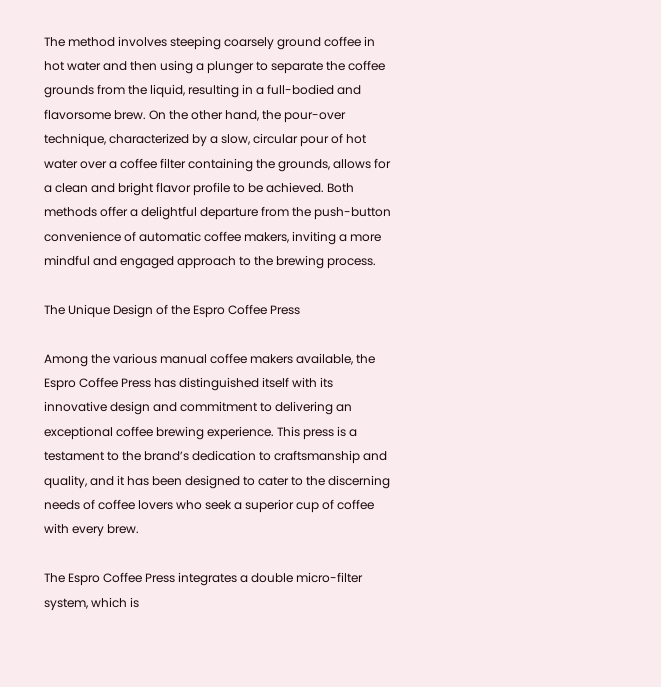The method involves steeping coarsely ground coffee in hot water and then using a plunger to separate the coffee grounds from the liquid, resulting in a full-bodied and flavorsome brew. On the other hand, the pour-over technique, characterized by a slow, circular pour of hot water over a coffee filter containing the grounds, allows for a clean and bright flavor profile to be achieved. Both methods offer a delightful departure from the push-button convenience of automatic coffee makers, inviting a more mindful and engaged approach to the brewing process.

The Unique Design of the Espro Coffee Press

Among the various manual coffee makers available, the Espro Coffee Press has distinguished itself with its innovative design and commitment to delivering an exceptional coffee brewing experience. This press is a testament to the brand’s dedication to craftsmanship and quality, and it has been designed to cater to the discerning needs of coffee lovers who seek a superior cup of coffee with every brew.

The Espro Coffee Press integrates a double micro-filter system, which is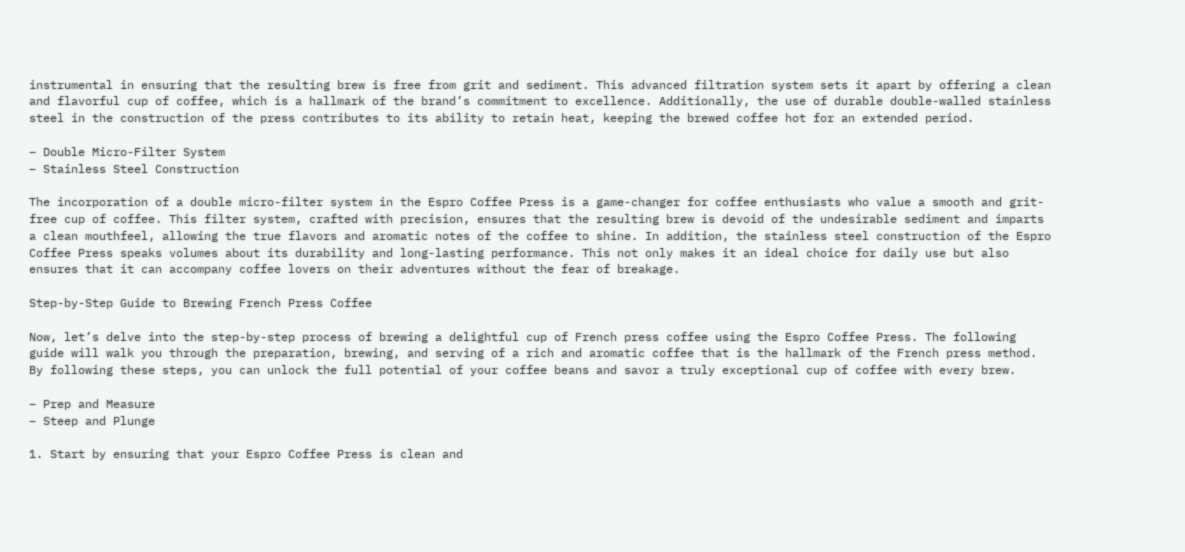instrumental in ensuring that the resulting brew is free from grit and sediment. This advanced filtration system sets it apart by offering a clean and flavorful cup of coffee, which is a hallmark of the brand’s commitment to excellence. Additionally, the use of durable double-walled stainless steel in the construction of the press contributes to its ability to retain heat, keeping the brewed coffee hot for an extended period.

– Double Micro-Filter System
– Stainless Steel Construction

The incorporation of a double micro-filter system in the Espro Coffee Press is a game-changer for coffee enthusiasts who value a smooth and grit-free cup of coffee. This filter system, crafted with precision, ensures that the resulting brew is devoid of the undesirable sediment and imparts a clean mouthfeel, allowing the true flavors and aromatic notes of the coffee to shine. In addition, the stainless steel construction of the Espro Coffee Press speaks volumes about its durability and long-lasting performance. This not only makes it an ideal choice for daily use but also ensures that it can accompany coffee lovers on their adventures without the fear of breakage.

Step-by-Step Guide to Brewing French Press Coffee

Now, let’s delve into the step-by-step process of brewing a delightful cup of French press coffee using the Espro Coffee Press. The following guide will walk you through the preparation, brewing, and serving of a rich and aromatic coffee that is the hallmark of the French press method. By following these steps, you can unlock the full potential of your coffee beans and savor a truly exceptional cup of coffee with every brew.

– Prep and Measure
– Steep and Plunge

1. Start by ensuring that your Espro Coffee Press is clean and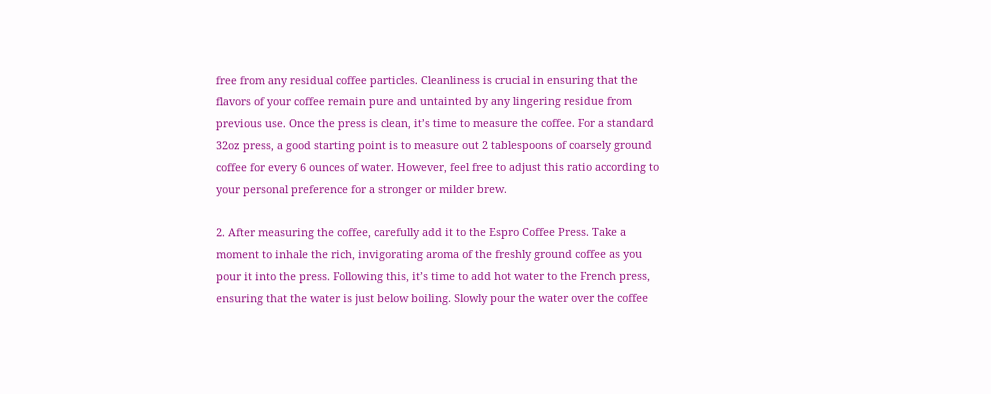free from any residual coffee particles. Cleanliness is crucial in ensuring that the flavors of your coffee remain pure and untainted by any lingering residue from previous use. Once the press is clean, it’s time to measure the coffee. For a standard 32oz press, a good starting point is to measure out 2 tablespoons of coarsely ground coffee for every 6 ounces of water. However, feel free to adjust this ratio according to your personal preference for a stronger or milder brew.

2. After measuring the coffee, carefully add it to the Espro Coffee Press. Take a moment to inhale the rich, invigorating aroma of the freshly ground coffee as you pour it into the press. Following this, it’s time to add hot water to the French press, ensuring that the water is just below boiling. Slowly pour the water over the coffee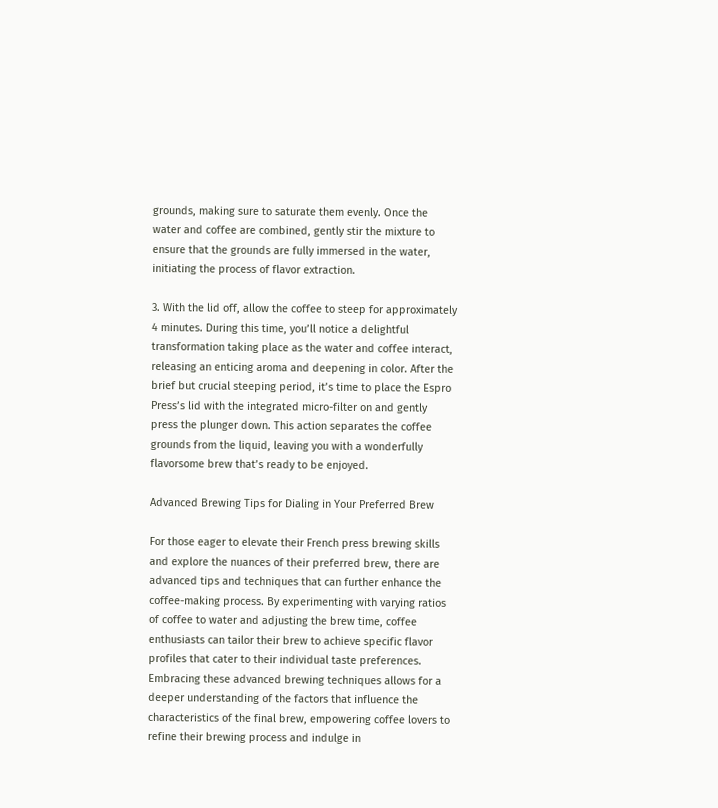grounds, making sure to saturate them evenly. Once the water and coffee are combined, gently stir the mixture to ensure that the grounds are fully immersed in the water, initiating the process of flavor extraction.

3. With the lid off, allow the coffee to steep for approximately 4 minutes. During this time, you’ll notice a delightful transformation taking place as the water and coffee interact, releasing an enticing aroma and deepening in color. After the brief but crucial steeping period, it’s time to place the Espro Press’s lid with the integrated micro-filter on and gently press the plunger down. This action separates the coffee grounds from the liquid, leaving you with a wonderfully flavorsome brew that’s ready to be enjoyed.

Advanced Brewing Tips for Dialing in Your Preferred Brew

For those eager to elevate their French press brewing skills and explore the nuances of their preferred brew, there are advanced tips and techniques that can further enhance the coffee-making process. By experimenting with varying ratios of coffee to water and adjusting the brew time, coffee enthusiasts can tailor their brew to achieve specific flavor profiles that cater to their individual taste preferences. Embracing these advanced brewing techniques allows for a deeper understanding of the factors that influence the characteristics of the final brew, empowering coffee lovers to refine their brewing process and indulge in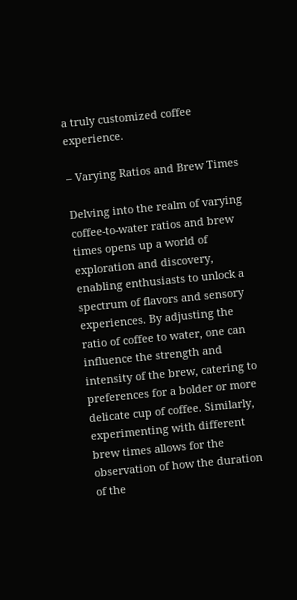a truly customized coffee experience.

– Varying Ratios and Brew Times

Delving into the realm of varying coffee-to-water ratios and brew times opens up a world of exploration and discovery, enabling enthusiasts to unlock a spectrum of flavors and sensory experiences. By adjusting the ratio of coffee to water, one can influence the strength and intensity of the brew, catering to preferences for a bolder or more delicate cup of coffee. Similarly, experimenting with different brew times allows for the observation of how the duration of the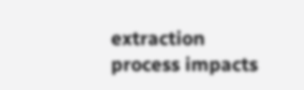extraction process impacts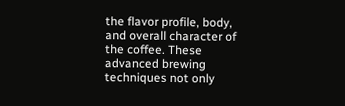the flavor profile, body, and overall character of the coffee. These advanced brewing techniques not only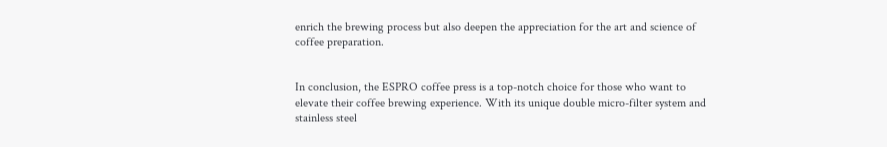enrich the brewing process but also deepen the appreciation for the art and science of coffee preparation.


In conclusion, the ESPRO coffee press is a top-notch choice for those who want to elevate their coffee brewing experience. With its unique double micro-filter system and stainless steel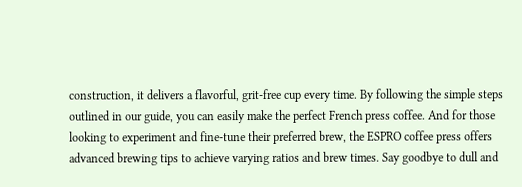construction, it delivers a flavorful, grit-free cup every time. By following the simple steps outlined in our guide, you can easily make the perfect French press coffee. And for those looking to experiment and fine-tune their preferred brew, the ESPRO coffee press offers advanced brewing tips to achieve varying ratios and brew times. Say goodbye to dull and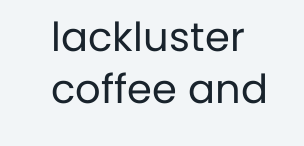lackluster coffee and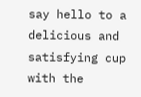say hello to a delicious and satisfying cup with the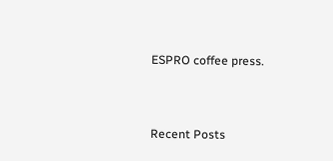ESPRO coffee press.


Recent Posts